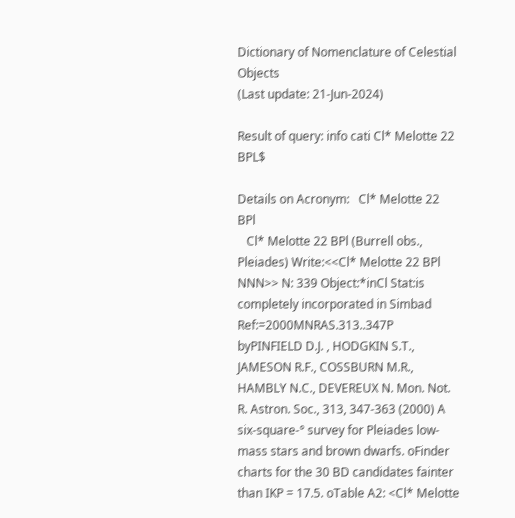Dictionary of Nomenclature of Celestial Objects
(Last update: 21-Jun-2024)

Result of query: info cati Cl* Melotte 22 BPL$

Details on Acronym:   Cl* Melotte 22 BPl
   Cl* Melotte 22 BPl (Burrell obs., Pleiades) Write:<<Cl* Melotte 22 BPl NNN>> N: 339 Object:*inCl Stat:is completely incorporated in Simbad Ref:=2000MNRAS.313..347P byPINFIELD D.J. , HODGKIN S.T., JAMESON R.F., COSSBURN M.R., HAMBLY N.C., DEVEREUX N. Mon. Not. R. Astron. Soc., 313, 347-363 (2000) A six-square-° survey for Pleiades low-mass stars and brown dwarfs. oFinder charts for the 30 BD candidates fainter than IKP = 17.5. oTable A2: <Cl* Melotte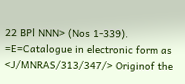22 BPl NNN> (Nos 1-339). =E=Catalogue in electronic form as <J/MNRAS/313/347/> Originof the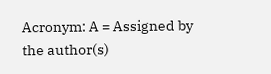Acronym: A = Assigned by the author(s)